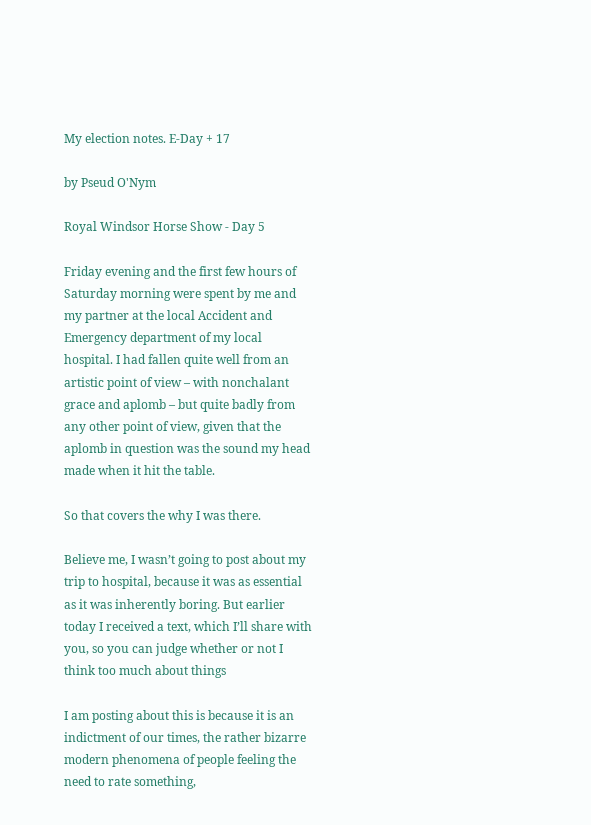My election notes. E-Day + 17

by Pseud O'Nym

Royal Windsor Horse Show - Day 5

Friday evening and the first few hours of Saturday morning were spent by me and my partner at the local Accident and Emergency department of my local hospital. I had fallen quite well from an artistic point of view – with nonchalant grace and aplomb – but quite badly from any other point of view, given that the aplomb in question was the sound my head made when it hit the table.

So that covers the why I was there.

Believe me, I wasn’t going to post about my trip to hospital, because it was as essential as it was inherently boring. But earlier today I received a text, which I’ll share with you, so you can judge whether or not I think too much about things

I am posting about this is because it is an indictment of our times, the rather bizarre modern phenomena of people feeling the need to rate something,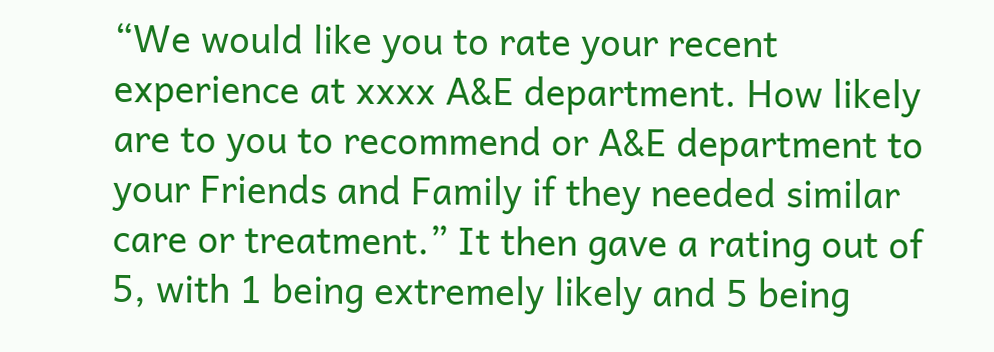“We would like you to rate your recent experience at xxxx A&E department. How likely are to you to recommend or A&E department to your Friends and Family if they needed similar care or treatment.” It then gave a rating out of 5, with 1 being extremely likely and 5 being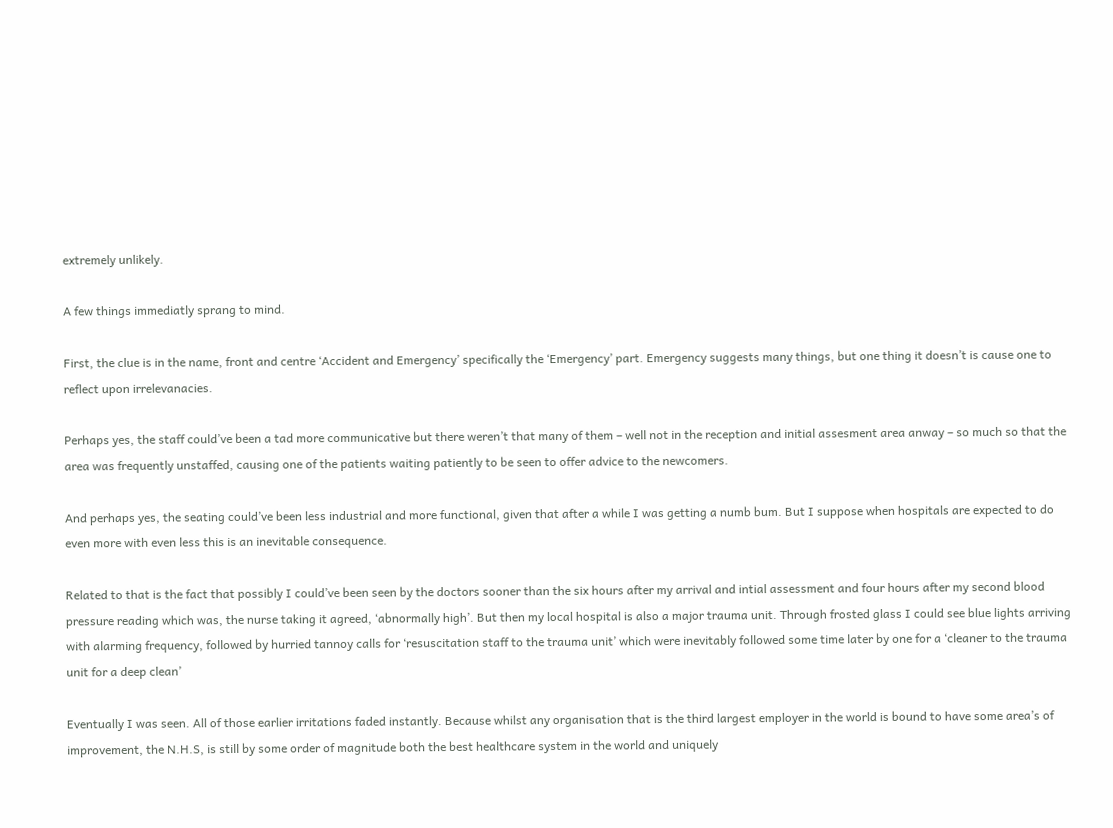extremely unlikely.

A few things immediatly sprang to mind.

First, the clue is in the name, front and centre ‘Accident and Emergency’ specifically the ‘Emergency’ part. Emergency suggests many things, but one thing it doesn’t is cause one to reflect upon irrelevanacies.

Perhaps yes, the staff could’ve been a tad more communicative but there weren’t that many of them – well not in the reception and initial assesment area anway – so much so that the area was frequently unstaffed, causing one of the patients waiting patiently to be seen to offer advice to the newcomers.

And perhaps yes, the seating could’ve been less industrial and more functional, given that after a while I was getting a numb bum. But I suppose when hospitals are expected to do even more with even less this is an inevitable consequence.

Related to that is the fact that possibly I could’ve been seen by the doctors sooner than the six hours after my arrival and intial assessment and four hours after my second blood pressure reading which was, the nurse taking it agreed, ‘abnormally high’. But then my local hospital is also a major trauma unit. Through frosted glass I could see blue lights arriving with alarming frequency, followed by hurried tannoy calls for ‘resuscitation staff to the trauma unit’ which were inevitably followed some time later by one for a ‘cleaner to the trauma unit for a deep clean’

Eventually I was seen. All of those earlier irritations faded instantly. Because whilst any organisation that is the third largest employer in the world is bound to have some area’s of improvement, the N.H.S, is still by some order of magnitude both the best healthcare system in the world and uniquely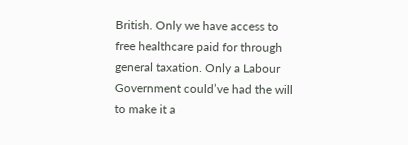British. Only we have access to free healthcare paid for through general taxation. Only a Labour Government could’ve had the will to make it a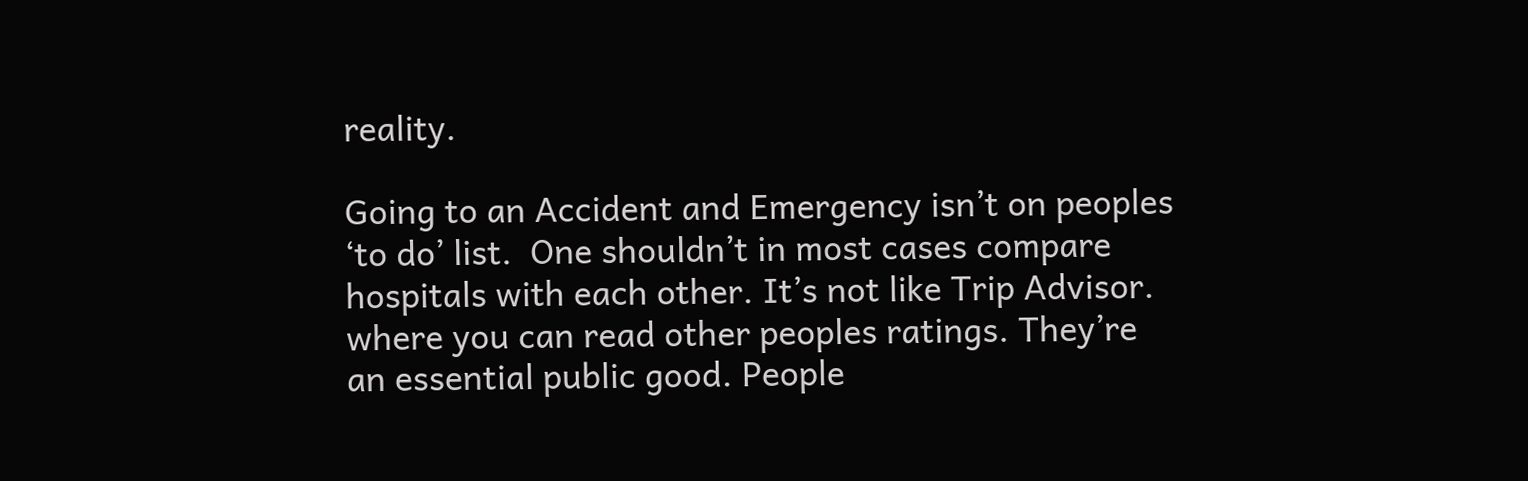reality.

Going to an Accident and Emergency isn’t on peoples ‘to do’ list.  One shouldn’t in most cases compare hospitals with each other. It’s not like Trip Advisor. where you can read other peoples ratings. They’re an essential public good. People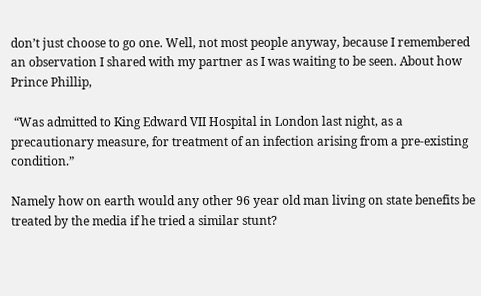don’t just choose to go one. Well, not most people anyway, because I remembered an observation I shared with my partner as I was waiting to be seen. About how Prince Phillip,

 “Was admitted to King Edward VII Hospital in London last night, as a precautionary measure, for treatment of an infection arising from a pre-existing condition.”

Namely how on earth would any other 96 year old man living on state benefits be treated by the media if he tried a similar stunt?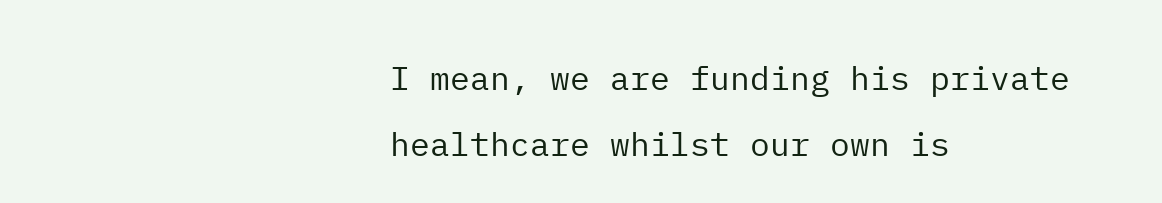I mean, we are funding his private healthcare whilst our own is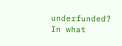underfunded?  In what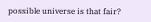possible universe is that fair?